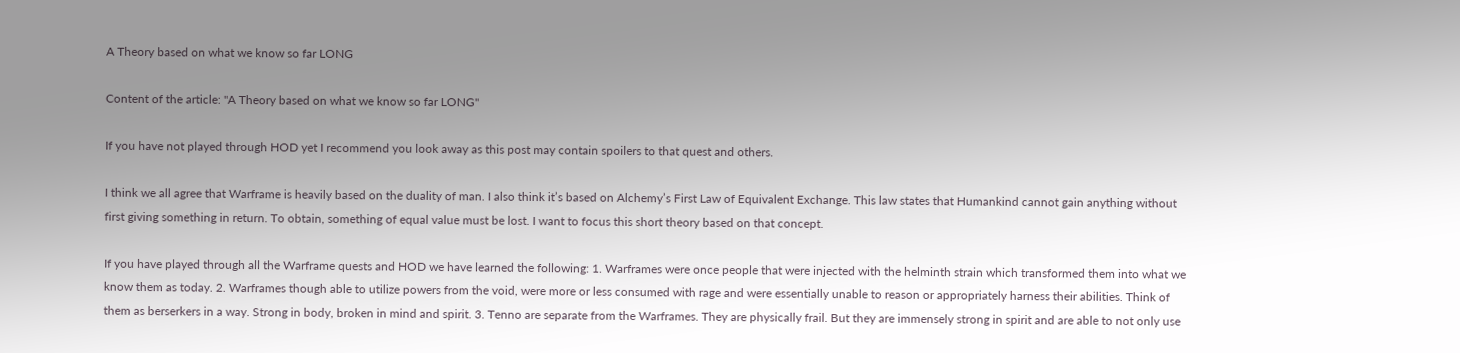A Theory based on what we know so far LONG

Content of the article: "A Theory based on what we know so far LONG"

If you have not played through HOD yet I recommend you look away as this post may contain spoilers to that quest and others.

I think we all agree that Warframe is heavily based on the duality of man. I also think it’s based on Alchemy’s First Law of Equivalent Exchange. This law states that Humankind cannot gain anything without first giving something in return. To obtain, something of equal value must be lost. I want to focus this short theory based on that concept.

If you have played through all the Warframe quests and HOD we have learned the following: 1. Warframes were once people that were injected with the helminth strain which transformed them into what we know them as today. 2. Warframes though able to utilize powers from the void, were more or less consumed with rage and were essentially unable to reason or appropriately harness their abilities. Think of them as berserkers in a way. Strong in body, broken in mind and spirit. 3. Tenno are separate from the Warframes. They are physically frail. But they are immensely strong in spirit and are able to not only use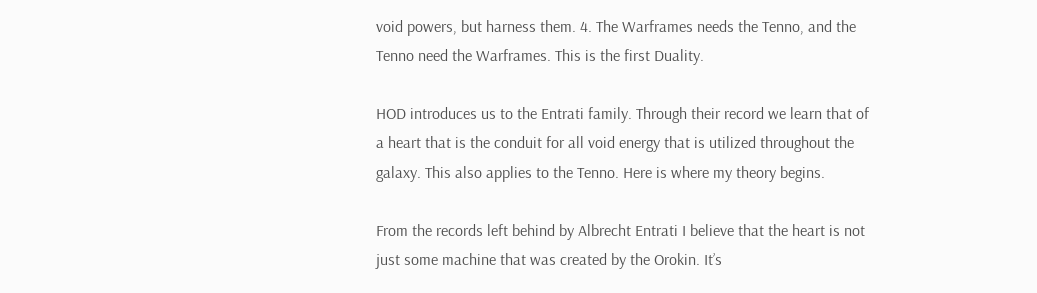void powers, but harness them. 4. The Warframes needs the Tenno, and the Tenno need the Warframes. This is the first Duality.

HOD introduces us to the Entrati family. Through their record we learn that of a heart that is the conduit for all void energy that is utilized throughout the galaxy. This also applies to the Tenno. Here is where my theory begins.

From the records left behind by Albrecht Entrati I believe that the heart is not just some machine that was created by the Orokin. It’s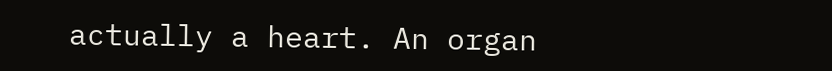actually a heart. An organ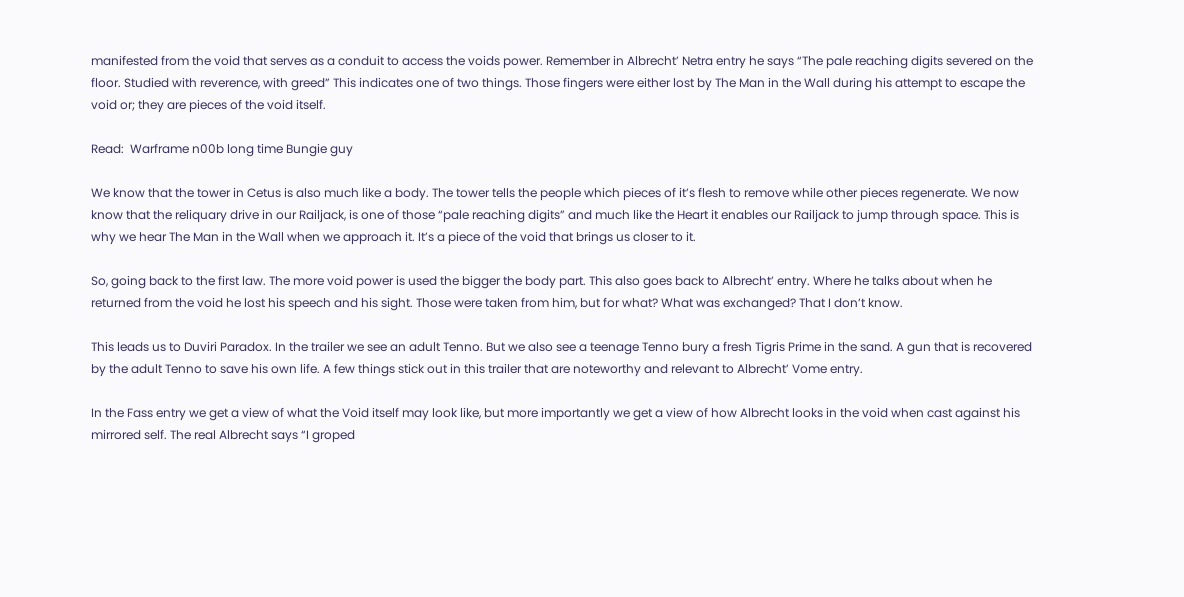manifested from the void that serves as a conduit to access the voids power. Remember in Albrecht’ Netra entry he says “The pale reaching digits severed on the floor. Studied with reverence, with greed” This indicates one of two things. Those fingers were either lost by The Man in the Wall during his attempt to escape the void or; they are pieces of the void itself.

Read:  Warframe n00b long time Bungie guy

We know that the tower in Cetus is also much like a body. The tower tells the people which pieces of it’s flesh to remove while other pieces regenerate. We now know that the reliquary drive in our Railjack, is one of those “pale reaching digits” and much like the Heart it enables our Railjack to jump through space. This is why we hear The Man in the Wall when we approach it. It’s a piece of the void that brings us closer to it.

So, going back to the first law. The more void power is used the bigger the body part. This also goes back to Albrecht’ entry. Where he talks about when he returned from the void he lost his speech and his sight. Those were taken from him, but for what? What was exchanged? That I don’t know.

This leads us to Duviri Paradox. In the trailer we see an adult Tenno. But we also see a teenage Tenno bury a fresh Tigris Prime in the sand. A gun that is recovered by the adult Tenno to save his own life. A few things stick out in this trailer that are noteworthy and relevant to Albrecht’ Vome entry.

In the Fass entry we get a view of what the Void itself may look like, but more importantly we get a view of how Albrecht looks in the void when cast against his mirrored self. The real Albrecht says “I groped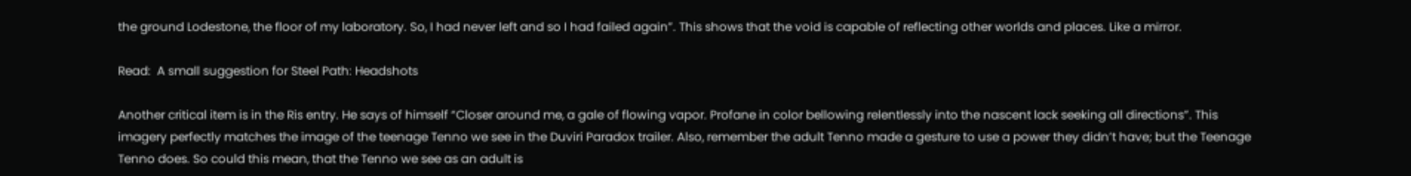the ground Lodestone, the floor of my laboratory. So, I had never left and so I had failed again”. This shows that the void is capable of reflecting other worlds and places. Like a mirror.

Read:  A small suggestion for Steel Path: Headshots

Another critical item is in the Ris entry. He says of himself “Closer around me, a gale of flowing vapor. Profane in color bellowing relentlessly into the nascent lack seeking all directions”. This imagery perfectly matches the image of the teenage Tenno we see in the Duviri Paradox trailer. Also, remember the adult Tenno made a gesture to use a power they didn’t have; but the Teenage Tenno does. So could this mean, that the Tenno we see as an adult is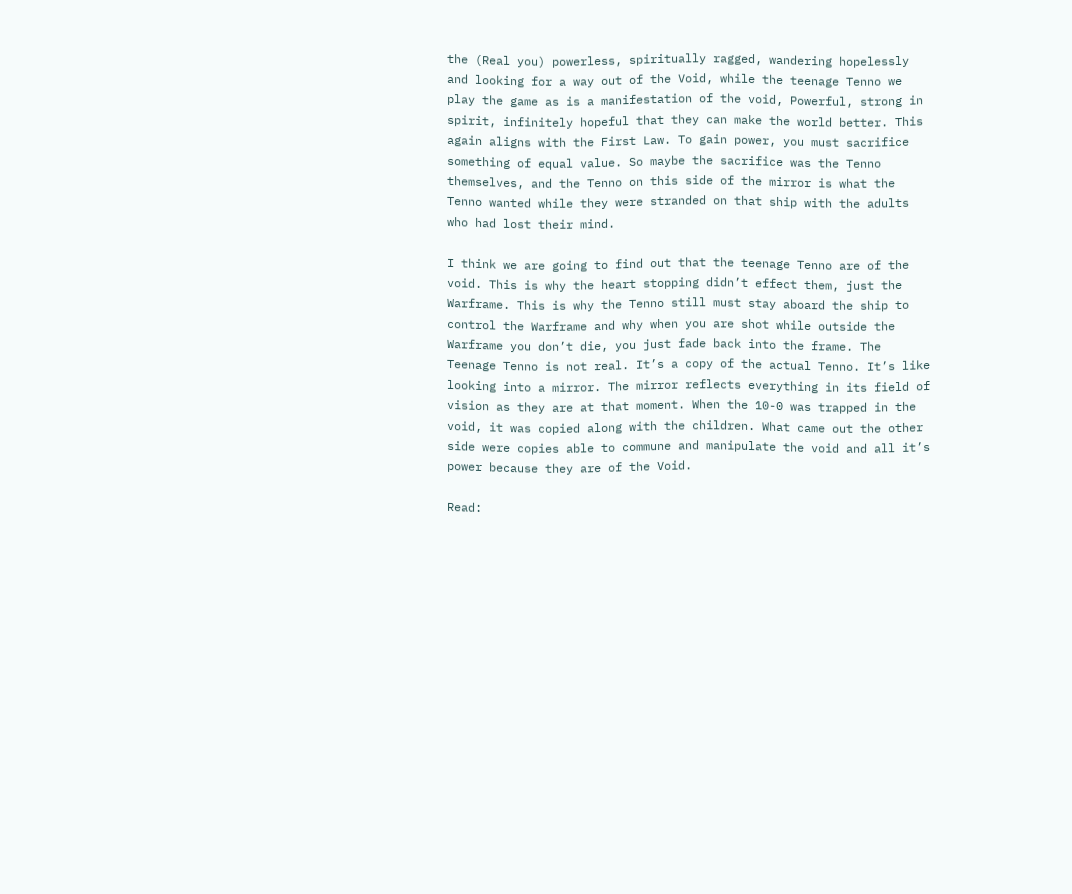the (Real you) powerless, spiritually ragged, wandering hopelessly and looking for a way out of the Void, while the teenage Tenno we play the game as is a manifestation of the void, Powerful, strong in spirit, infinitely hopeful that they can make the world better. This again aligns with the First Law. To gain power, you must sacrifice something of equal value. So maybe the sacrifice was the Tenno themselves, and the Tenno on this side of the mirror is what the Tenno wanted while they were stranded on that ship with the adults who had lost their mind.

I think we are going to find out that the teenage Tenno are of the void. This is why the heart stopping didn’t effect them, just the Warframe. This is why the Tenno still must stay aboard the ship to control the Warframe and why when you are shot while outside the Warframe you don’t die, you just fade back into the frame. The Teenage Tenno is not real. It’s a copy of the actual Tenno. It’s like looking into a mirror. The mirror reflects everything in its field of vision as they are at that moment. When the 10-0 was trapped in the void, it was copied along with the children. What came out the other side were copies able to commune and manipulate the void and all it’s power because they are of the Void.

Read: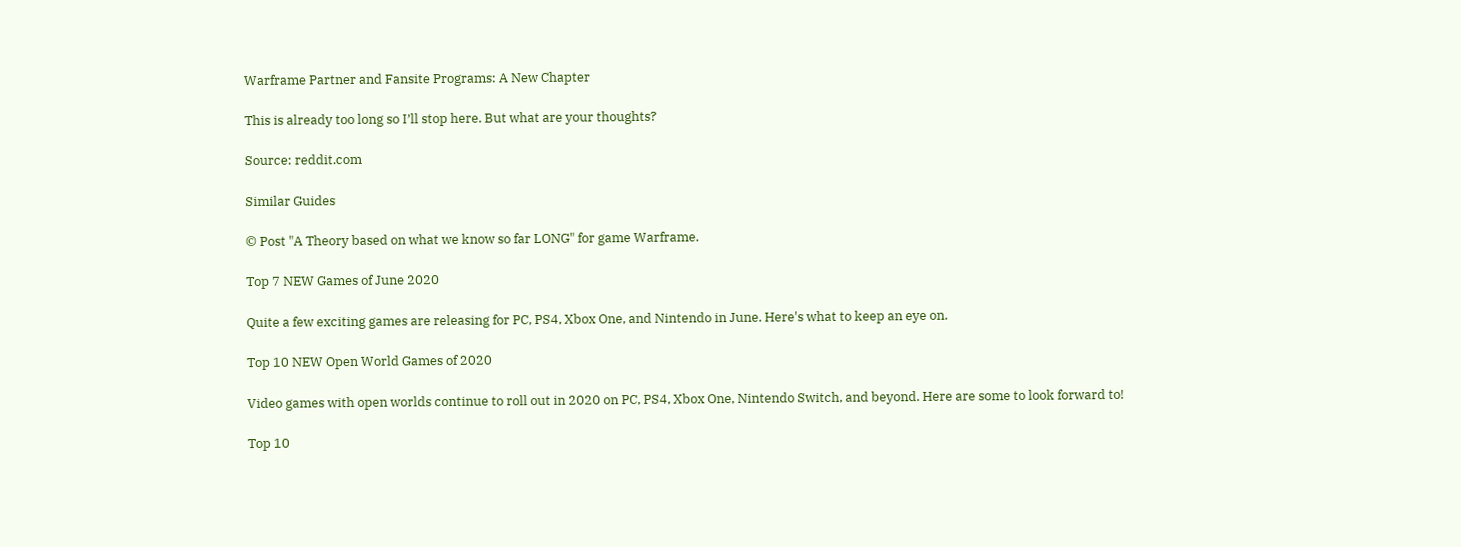Warframe Partner and Fansite Programs: A New Chapter

This is already too long so I’ll stop here. But what are your thoughts?

Source: reddit.com

Similar Guides

© Post "A Theory based on what we know so far LONG" for game Warframe.

Top 7 NEW Games of June 2020

Quite a few exciting games are releasing for PC, PS4, Xbox One, and Nintendo in June. Here's what to keep an eye on.

Top 10 NEW Open World Games of 2020

Video games with open worlds continue to roll out in 2020 on PC, PS4, Xbox One, Nintendo Switch, and beyond. Here are some to look forward to!

Top 10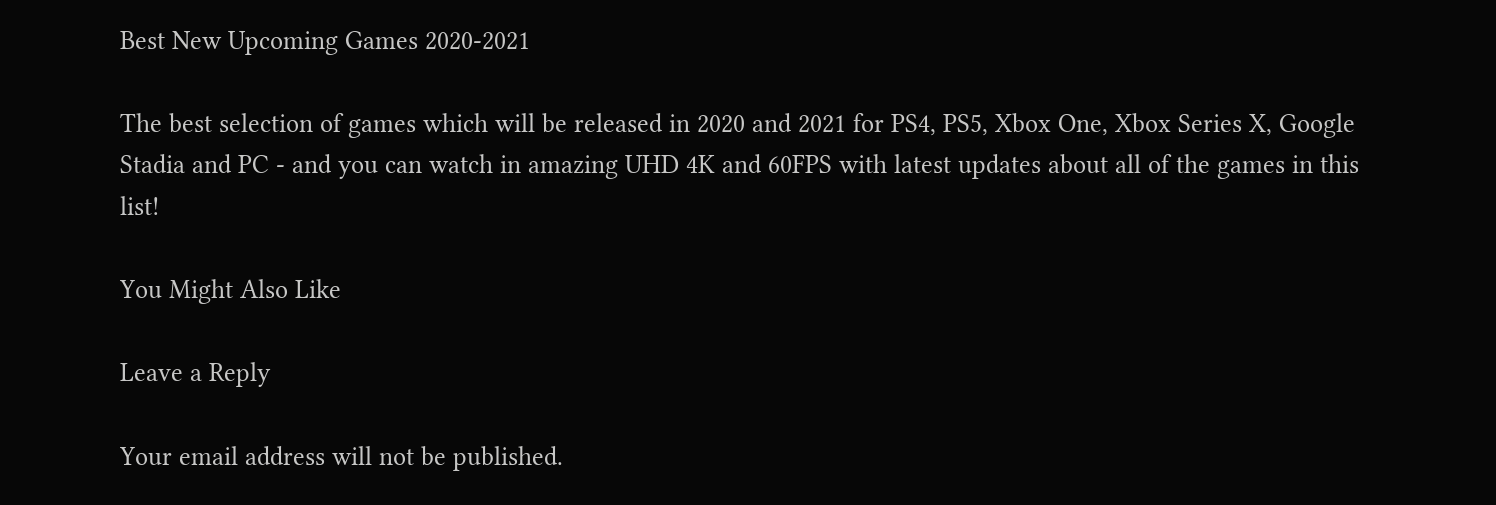Best New Upcoming Games 2020-2021

The best selection of games which will be released in 2020 and 2021 for PS4, PS5, Xbox One, Xbox Series X, Google Stadia and PC - and you can watch in amazing UHD 4K and 60FPS with latest updates about all of the games in this list!

You Might Also Like

Leave a Reply

Your email address will not be published.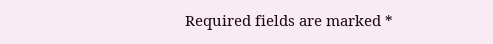Required fields are marked *